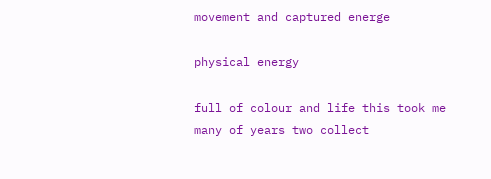movement and captured energe

physical energy

full of colour and life this took me many of years two collect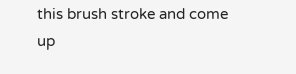this brush stroke and come up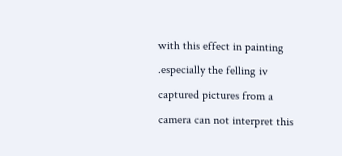with this effect in painting .especially the felling iv captured pictures from a camera can not interpret this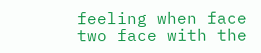feeling when face two face with the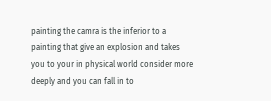painting the camra is the inferior to a painting that give an explosion and takes you to your in physical world consider more deeply and you can fall in to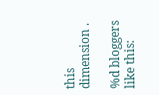this dimension .

%d bloggers like this: